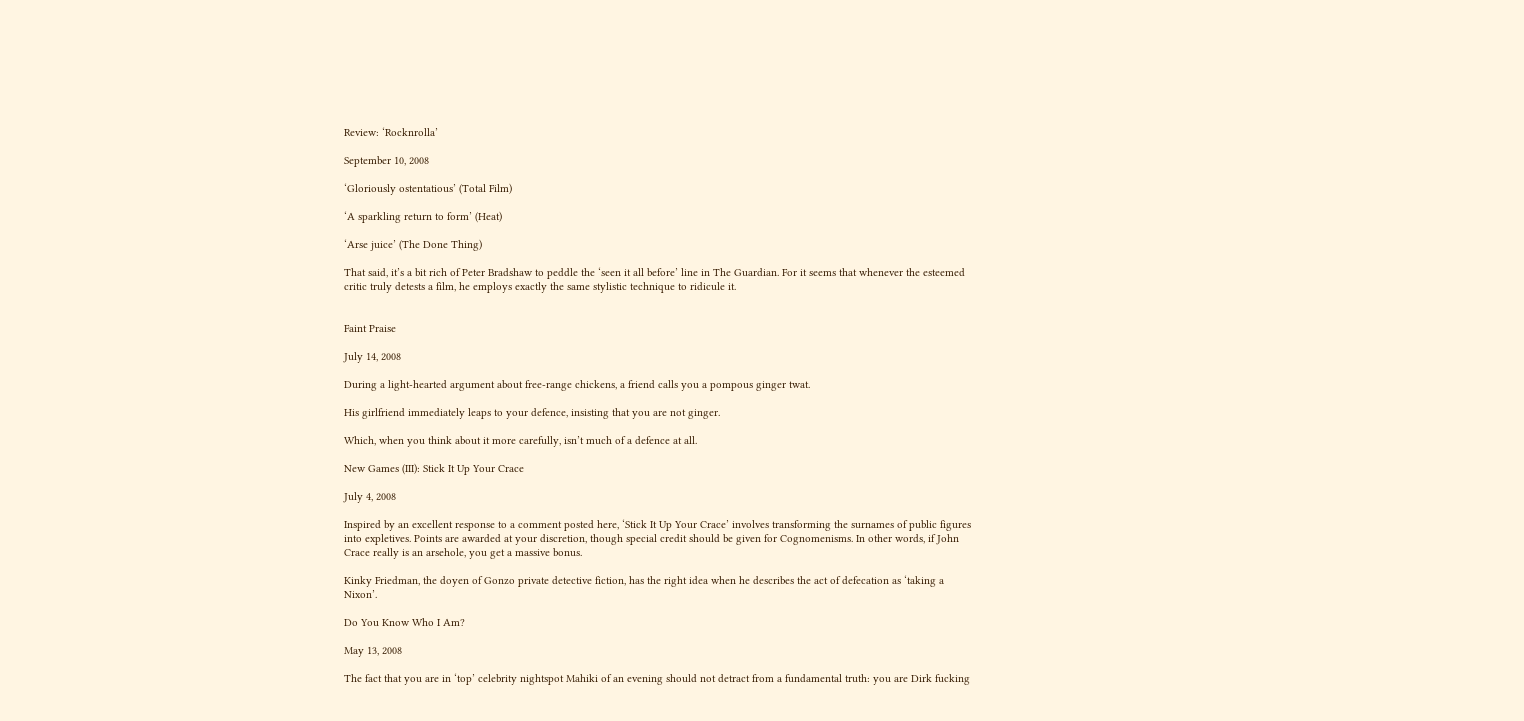Review: ‘Rocknrolla’

September 10, 2008

‘Gloriously ostentatious’ (Total Film)

‘A sparkling return to form’ (Heat)

‘Arse juice’ (The Done Thing)

That said, it’s a bit rich of Peter Bradshaw to peddle the ‘seen it all before’ line in The Guardian. For it seems that whenever the esteemed critic truly detests a film, he employs exactly the same stylistic technique to ridicule it.


Faint Praise

July 14, 2008

During a light-hearted argument about free-range chickens, a friend calls you a pompous ginger twat.

His girlfriend immediately leaps to your defence, insisting that you are not ginger.

Which, when you think about it more carefully, isn’t much of a defence at all.

New Games (III): Stick It Up Your Crace

July 4, 2008

Inspired by an excellent response to a comment posted here, ‘Stick It Up Your Crace’ involves transforming the surnames of public figures into expletives. Points are awarded at your discretion, though special credit should be given for Cognomenisms. In other words, if John Crace really is an arsehole, you get a massive bonus.

Kinky Friedman, the doyen of Gonzo private detective fiction, has the right idea when he describes the act of defecation as ‘taking a Nixon’.

Do You Know Who I Am?

May 13, 2008

The fact that you are in ‘top’ celebrity nightspot Mahiki of an evening should not detract from a fundamental truth: you are Dirk fucking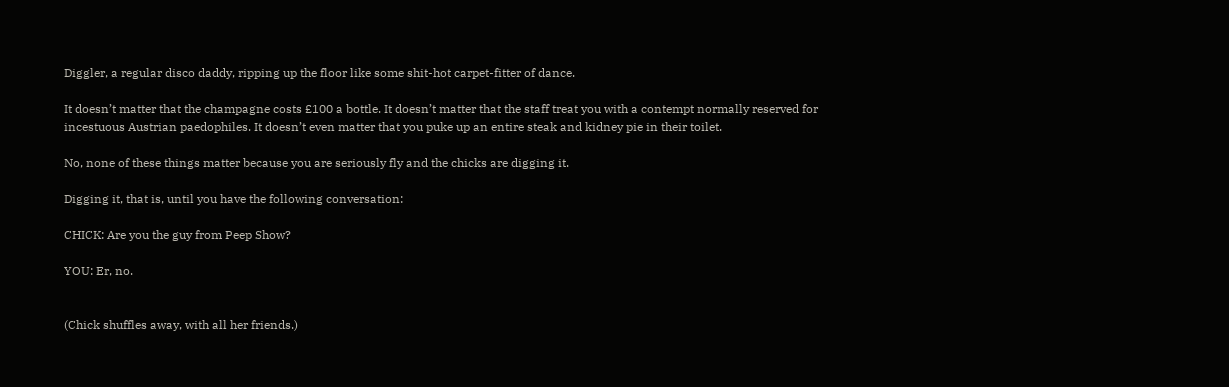Diggler, a regular disco daddy, ripping up the floor like some shit-hot carpet-fitter of dance.

It doesn’t matter that the champagne costs £100 a bottle. It doesn’t matter that the staff treat you with a contempt normally reserved for incestuous Austrian paedophiles. It doesn’t even matter that you puke up an entire steak and kidney pie in their toilet.

No, none of these things matter because you are seriously fly and the chicks are digging it.

Digging it, that is, until you have the following conversation:

CHICK: Are you the guy from Peep Show?

YOU: Er, no.


(Chick shuffles away, with all her friends.)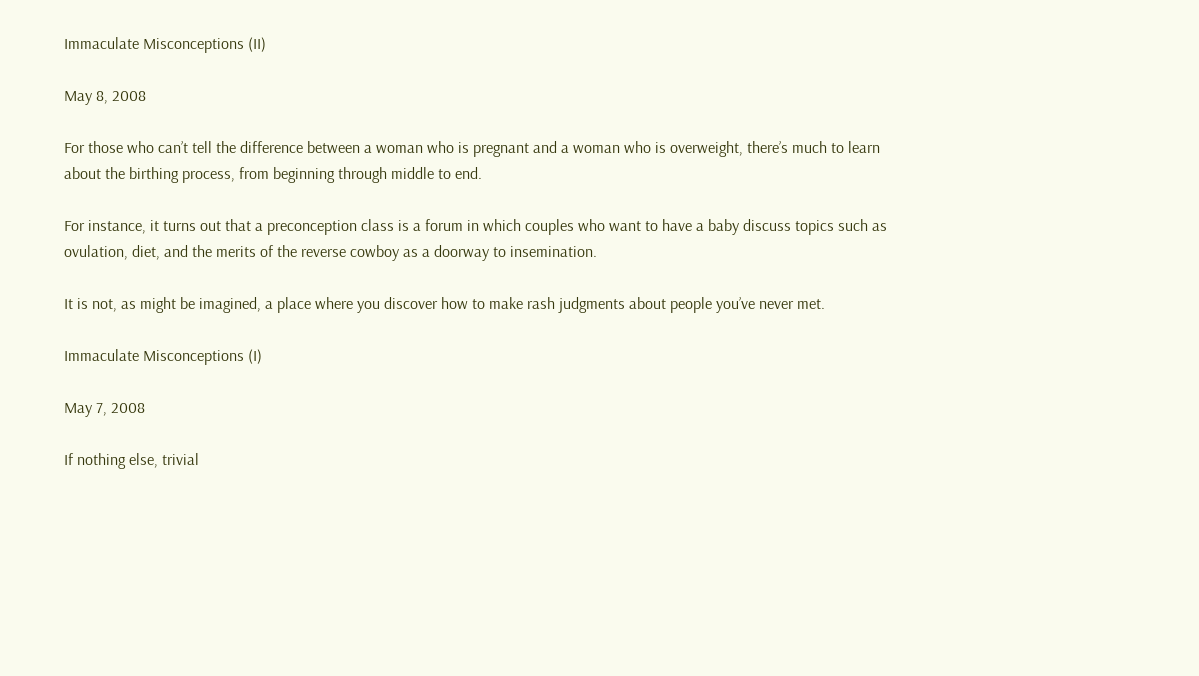Immaculate Misconceptions (II)

May 8, 2008

For those who can’t tell the difference between a woman who is pregnant and a woman who is overweight, there’s much to learn about the birthing process, from beginning through middle to end.

For instance, it turns out that a preconception class is a forum in which couples who want to have a baby discuss topics such as ovulation, diet, and the merits of the reverse cowboy as a doorway to insemination.

It is not, as might be imagined, a place where you discover how to make rash judgments about people you’ve never met.

Immaculate Misconceptions (I)

May 7, 2008

If nothing else, trivial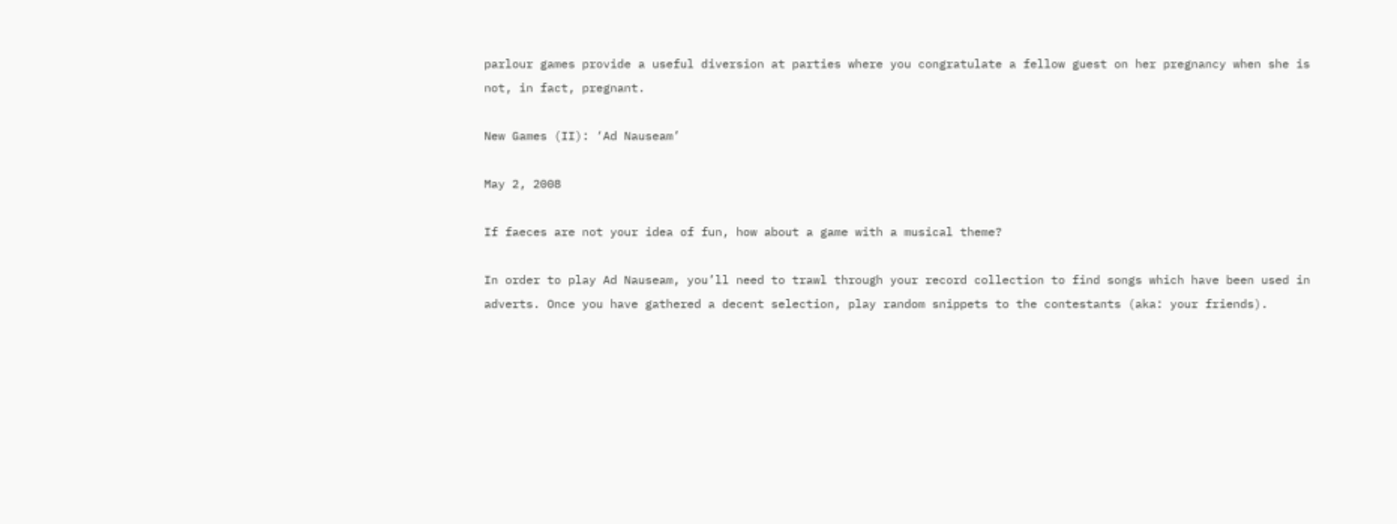parlour games provide a useful diversion at parties where you congratulate a fellow guest on her pregnancy when she is not, in fact, pregnant.

New Games (II): ‘Ad Nauseam’

May 2, 2008

If faeces are not your idea of fun, how about a game with a musical theme?

In order to play Ad Nauseam, you’ll need to trawl through your record collection to find songs which have been used in adverts. Once you have gathered a decent selection, play random snippets to the contestants (aka: your friends).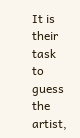It is their task to guess the artist,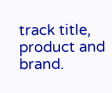track title, product and brand.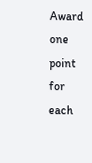Award one point for each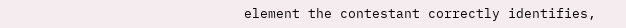element the contestant correctly identifies,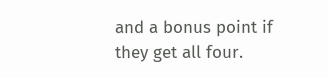and a bonus point if they get all four.